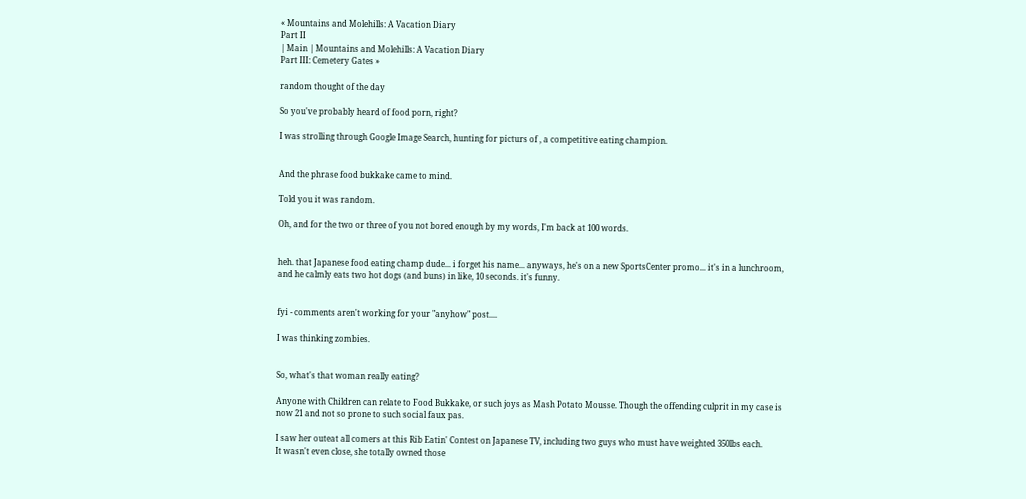« Mountains and Molehills: A Vacation Diary
Part II
| Main | Mountains and Molehills: A Vacation Diary
Part III: Cemetery Gates »

random thought of the day

So you've probably heard of food porn, right?

I was strolling through Google Image Search, hunting for picturs of , a competitive eating champion.


And the phrase food bukkake came to mind.

Told you it was random.

Oh, and for the two or three of you not bored enough by my words, I'm back at 100 words.


heh. that Japanese food eating champ dude... i forget his name... anyways, he's on a new SportsCenter promo... it's in a lunchroom, and he calmly eats two hot dogs (and buns) in like, 10 seconds. it's funny.


fyi - comments aren't working for your "anyhow" post....

I was thinking zombies.


So, what's that woman really eating?

Anyone with Children can relate to Food Bukkake, or such joys as Mash Potato Mousse. Though the offending culprit in my case is now 21 and not so prone to such social faux pas.

I saw her outeat all comers at this Rib Eatin' Contest on Japanese TV, including two guys who must have weighted 350lbs each.
It wasn't even close, she totally owned those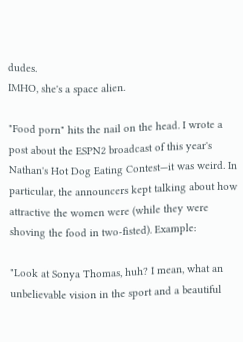dudes.
IMHO, she's a space alien.

"Food porn" hits the nail on the head. I wrote a post about the ESPN2 broadcast of this year's Nathan's Hot Dog Eating Contest—it was weird. In particular, the announcers kept talking about how attractive the women were (while they were shoving the food in two-fisted). Example:

"Look at Sonya Thomas, huh? I mean, what an unbelievable vision in the sport and a beautiful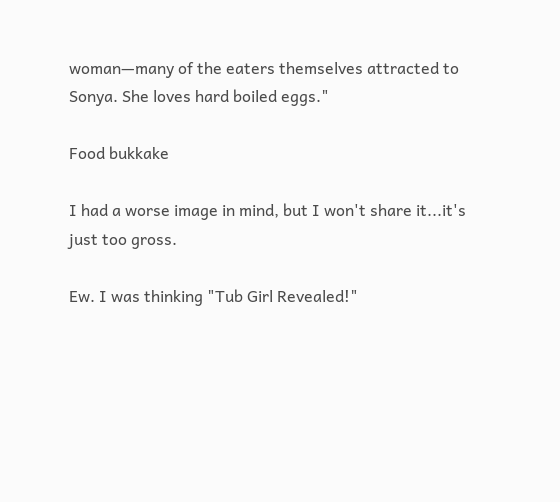woman—many of the eaters themselves attracted to Sonya. She loves hard boiled eggs."

Food bukkake

I had a worse image in mind, but I won't share it...it's just too gross.

Ew. I was thinking "Tub Girl Revealed!"